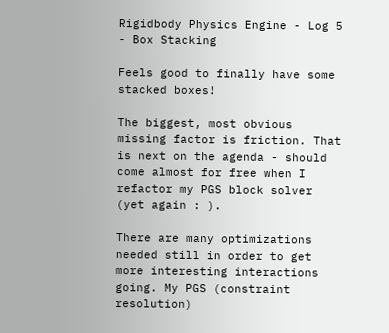Rigidbody Physics Engine - Log 5 - Box Stacking

Feels good to finally have some stacked boxes!

The biggest, most obvious missing factor is friction. That is next on the agenda - should come almost for free when I refactor my PGS block solver (yet again : ).

There are many optimizations needed still in order to get more interesting interactions going. My PGS (constraint resolution)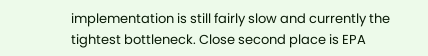implementation is still fairly slow and currently the tightest bottleneck. Close second place is EPA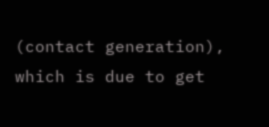(contact generation), which is due to get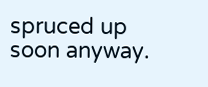spruced up soon anyway.